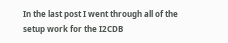In the last post I went through all of the setup work for the I2CDB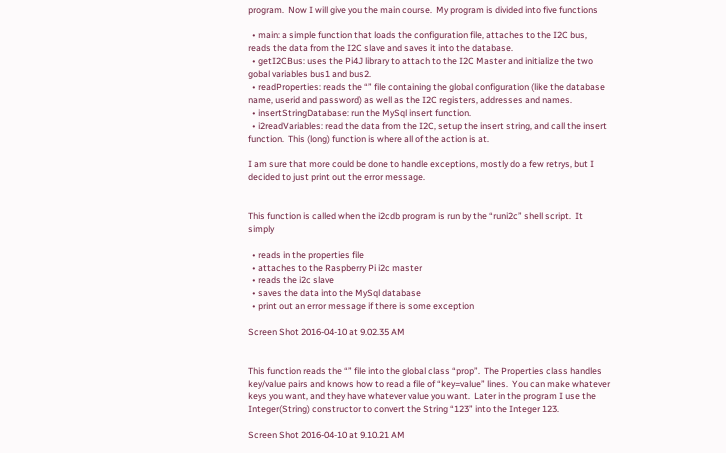program.  Now I will give you the main course.  My program is divided into five functions

  • main: a simple function that loads the configuration file, attaches to the I2C bus, reads the data from the I2C slave and saves it into the database.
  • getI2CBus: uses the Pi4J library to attach to the I2C Master and initialize the two gobal variables bus1 and bus2.
  • readProperties: reads the “” file containing the global configuration (like the database name, userid and password) as well as the I2C registers, addresses and names.
  • insertStringDatabase: run the MySql insert function.
  • i2readVariables: read the data from the I2C, setup the insert string, and call the insert function.  This (long) function is where all of the action is at.

I am sure that more could be done to handle exceptions, mostly do a few retrys, but I decided to just print out the error message.


This function is called when the i2cdb program is run by the “runi2c” shell script.  It simply

  • reads in the properties file
  • attaches to the Raspberry Pi i2c master
  • reads the i2c slave
  • saves the data into the MySql database
  • print out an error message if there is some exception

Screen Shot 2016-04-10 at 9.02.35 AM


This function reads the “” file into the global class “prop”.  The Properties class handles key/value pairs and knows how to read a file of “key=value” lines.  You can make whatever keys you want, and they have whatever value you want.  Later in the program I use the Integer(String) constructor to convert the String “123” into the Integer 123.

Screen Shot 2016-04-10 at 9.10.21 AM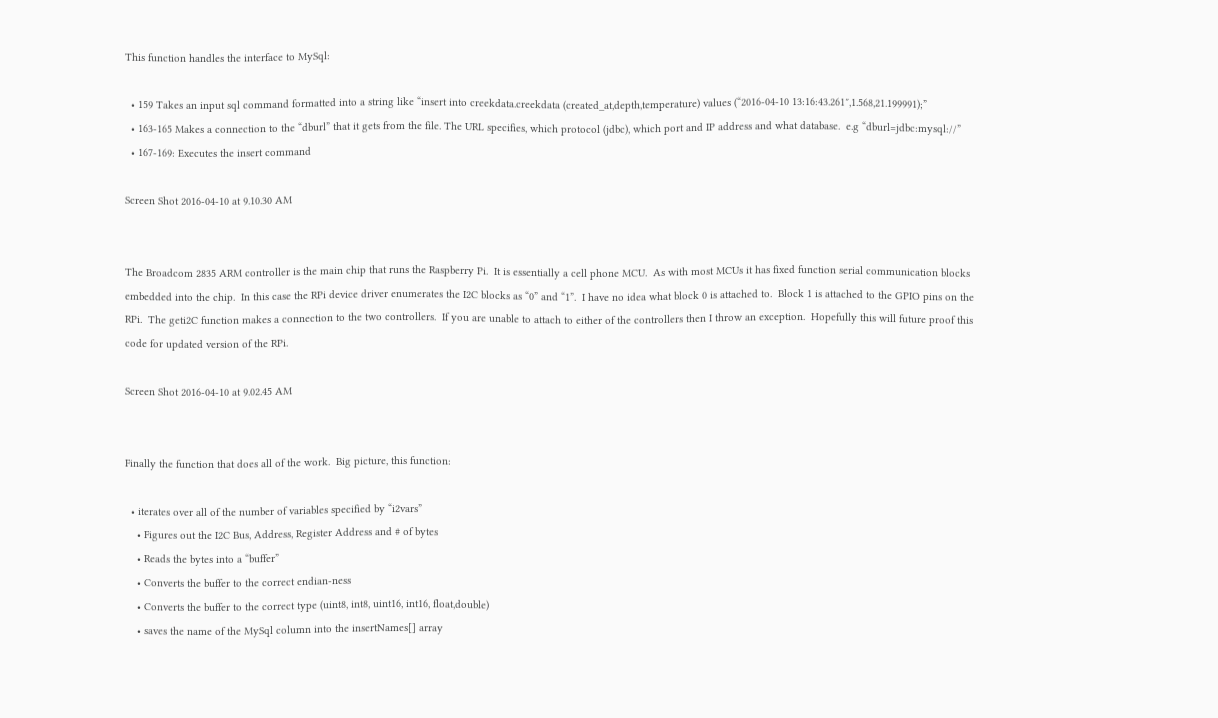This function handles the interface to MySql:

  • 159 Takes an input sql command formatted into a string like “insert into creekdata.creekdata (created_at,depth,temperature) values (“2016-04-10 13:16:43.261″,1.568,21.199991);”
  • 163-165 Makes a connection to the “dburl” that it gets from the file. The URL specifies, which protocol (jdbc), which port and IP address and what database.  e.g “dburl=jdbc:mysql://”
  • 167-169: Executes the insert command

Screen Shot 2016-04-10 at 9.10.30 AM


The Broadcom 2835 ARM controller is the main chip that runs the Raspberry Pi.  It is essentially a cell phone MCU.  As with most MCUs it has fixed function serial communication blocks embedded into the chip.  In this case the RPi device driver enumerates the I2C blocks as “0” and “1”.  I have no idea what block 0 is attached to.  Block 1 is attached to the GPIO pins on the RPi.  The geti2C function makes a connection to the two controllers.  If you are unable to attach to either of the controllers then I throw an exception.  Hopefully this will future proof this code for updated version of the RPi.

Screen Shot 2016-04-10 at 9.02.45 AM


Finally the function that does all of the work.  Big picture, this function:

  • iterates over all of the number of variables specified by “i2vars”
    • Figures out the I2C Bus, Address, Register Address and # of bytes
    • Reads the bytes into a “buffer”
    • Converts the buffer to the correct endian-ness
    • Converts the buffer to the correct type (uint8, int8, uint16, int16, float,double)
    • saves the name of the MySql column into the insertNames[] array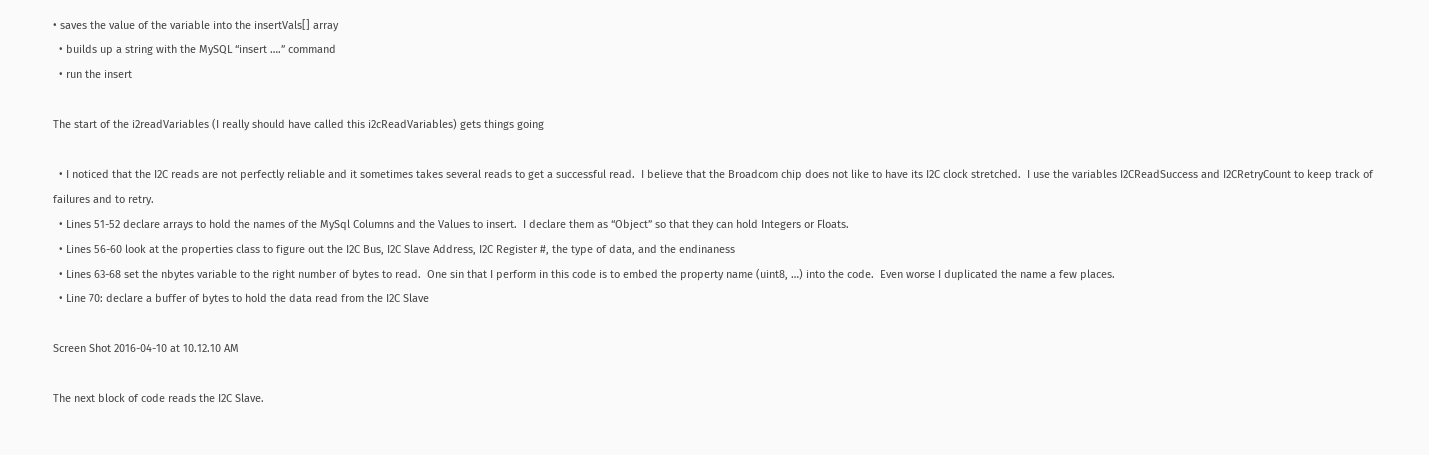• saves the value of the variable into the insertVals[] array
  • builds up a string with the MySQL “insert ….” command
  • run the insert

The start of the i2readVariables (I really should have called this i2cReadVariables) gets things going

  • I noticed that the I2C reads are not perfectly reliable and it sometimes takes several reads to get a successful read.  I believe that the Broadcom chip does not like to have its I2C clock stretched.  I use the variables I2CReadSuccess and I2CRetryCount to keep track of failures and to retry.
  • Lines 51-52 declare arrays to hold the names of the MySql Columns and the Values to insert.  I declare them as “Object” so that they can hold Integers or Floats.
  • Lines 56-60 look at the properties class to figure out the I2C Bus, I2C Slave Address, I2C Register #, the type of data, and the endinaness
  • Lines 63-68 set the nbytes variable to the right number of bytes to read.  One sin that I perform in this code is to embed the property name (uint8, …) into the code.  Even worse I duplicated the name a few places.
  • Line 70: declare a buffer of bytes to hold the data read from the I2C Slave

Screen Shot 2016-04-10 at 10.12.10 AM

The next block of code reads the I2C Slave.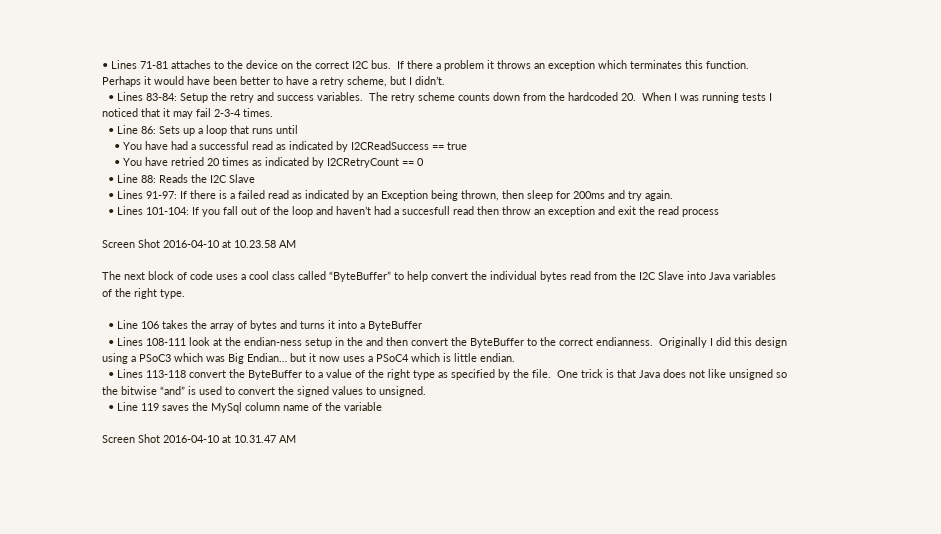• Lines 71-81 attaches to the device on the correct I2C bus.  If there a problem it throws an exception which terminates this function.  Perhaps it would have been better to have a retry scheme, but I didn’t.
  • Lines 83-84: Setup the retry and success variables.  The retry scheme counts down from the hardcoded 20.  When I was running tests I noticed that it may fail 2-3-4 times.
  • Line 86: Sets up a loop that runs until
    • You have had a successful read as indicated by I2CReadSuccess == true
    • You have retried 20 times as indicated by I2CRetryCount == 0
  • Line 88: Reads the I2C Slave
  • Lines 91-97: If there is a failed read as indicated by an Exception being thrown, then sleep for 200ms and try again.
  • Lines 101-104: If you fall out of the loop and haven’t had a succesfull read then throw an exception and exit the read process

Screen Shot 2016-04-10 at 10.23.58 AM

The next block of code uses a cool class called “ByteBuffer” to help convert the individual bytes read from the I2C Slave into Java variables of the right type.

  • Line 106 takes the array of bytes and turns it into a ByteBuffer
  • Lines 108-111 look at the endian-ness setup in the and then convert the ByteBuffer to the correct endianness.  Originally I did this design using a PSoC3 which was Big Endian… but it now uses a PSoC4 which is little endian.
  • Lines 113-118 convert the ByteBuffer to a value of the right type as specified by the file.  One trick is that Java does not like unsigned so the bitwise “and” is used to convert the signed values to unsigned.
  • Line 119 saves the MySql column name of the variable

Screen Shot 2016-04-10 at 10.31.47 AM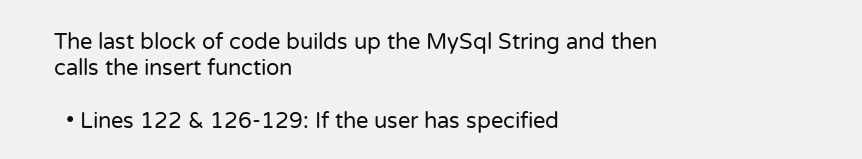The last block of code builds up the MySql String and then calls the insert function

  • Lines 122 & 126-129: If the user has specified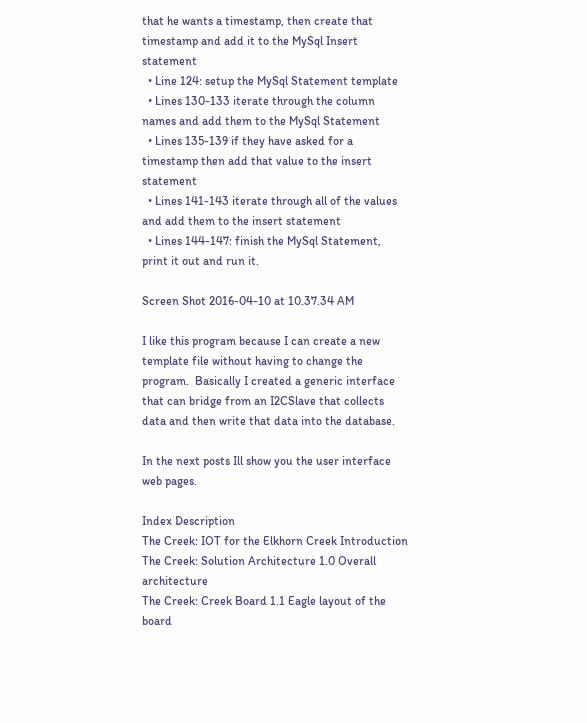that he wants a timestamp, then create that timestamp and add it to the MySql Insert statement
  • Line 124: setup the MySql Statement template
  • Lines 130-133 iterate through the column names and add them to the MySql Statement
  • Lines 135-139 if they have asked for a timestamp then add that value to the insert statement
  • Lines 141-143 iterate through all of the values and add them to the insert statement
  • Lines 144-147: finish the MySql Statement, print it out and run it.

Screen Shot 2016-04-10 at 10.37.34 AM

I like this program because I can create a new template file without having to change the program.  Basically I created a generic interface that can bridge from an I2CSlave that collects data and then write that data into the database.

In the next posts Ill show you the user interface web pages.

Index Description
The Creek: IOT for the Elkhorn Creek Introduction
The Creek: Solution Architecture 1.0 Overall architecture
The Creek: Creek Board 1.1 Eagle layout of the board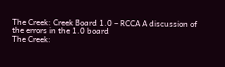The Creek: Creek Board 1.0 – RCCA A discussion of the errors in the 1.0 board
The Creek: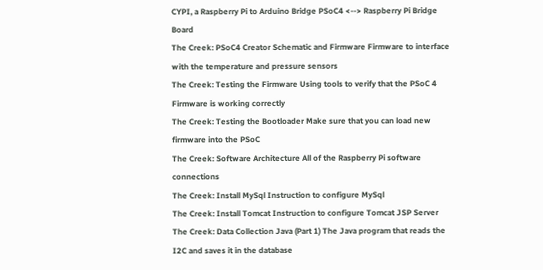CYPI, a Raspberry Pi to Arduino Bridge PSoC4 <--> Raspberry Pi Bridge Board
The Creek: PSoC4 Creator Schematic and Firmware Firmware to interface with the temperature and pressure sensors
The Creek: Testing the Firmware Using tools to verify that the PSoC 4 Firmware is working correctly
The Creek: Testing the Bootloader Make sure that you can load new firmware into the PSoC
The Creek: Software Architecture All of the Raspberry Pi software connections
The Creek: Install MySql Instruction to configure MySql
The Creek: Install Tomcat Instruction to configure Tomcat JSP Server
The Creek: Data Collection Java (Part 1) The Java program that reads the I2C and saves it in the database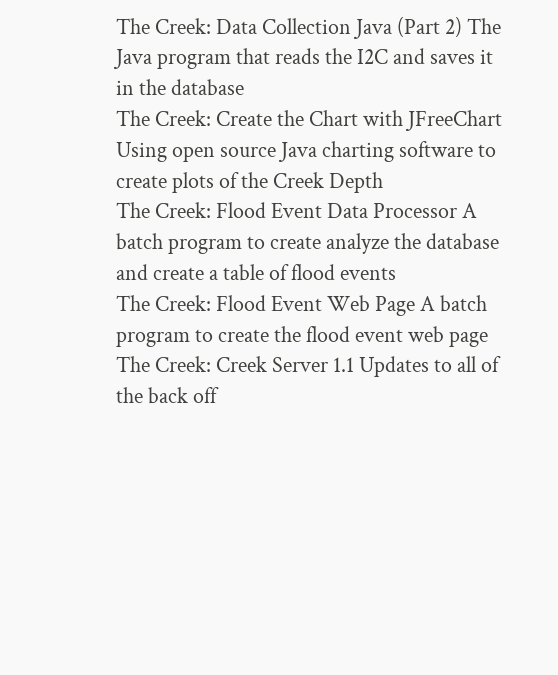The Creek: Data Collection Java (Part 2) The Java program that reads the I2C and saves it in the database
The Creek: Create the Chart with JFreeChart Using open source Java charting software to create plots of the Creek Depth
The Creek: Flood Event Data Processor A batch program to create analyze the database and create a table of flood events
The Creek: Flood Event Web Page A batch program to create the flood event web page
The Creek: Creek Server 1.1 Updates to all of the back off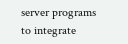server programs to integrate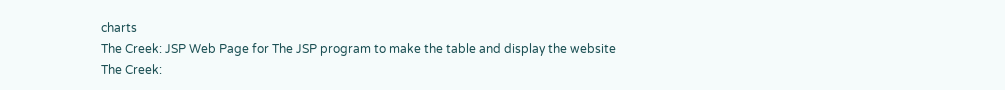charts
The Creek: JSP Web Page for The JSP program to make the table and display the website
The Creek: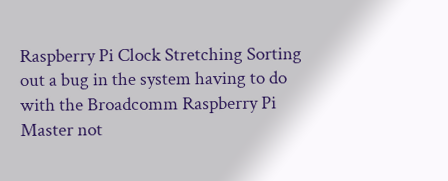Raspberry Pi Clock Stretching Sorting out a bug in the system having to do with the Broadcomm Raspberry Pi Master not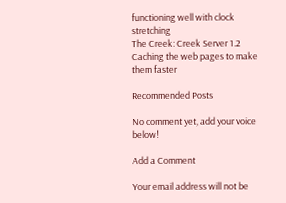functioning well with clock stretching
The Creek: Creek Server 1.2 Caching the web pages to make them faster

Recommended Posts

No comment yet, add your voice below!

Add a Comment

Your email address will not be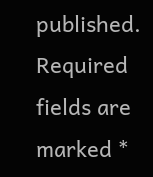published. Required fields are marked *